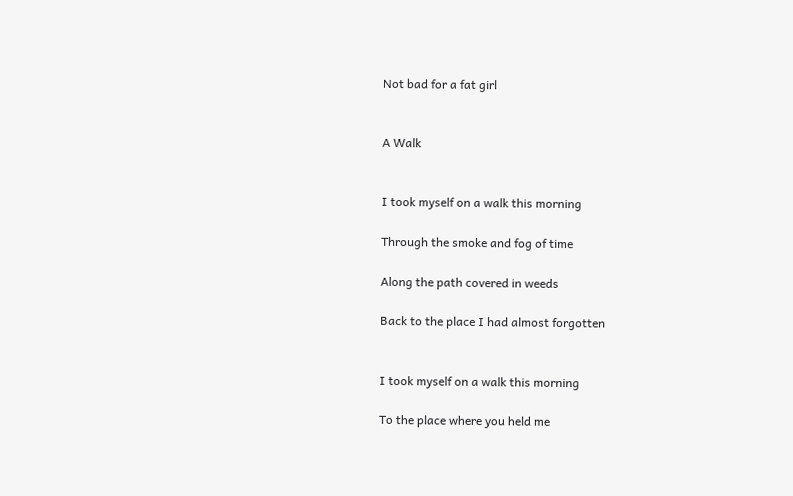Not bad for a fat girl


A Walk


I took myself on a walk this morning

Through the smoke and fog of time

Along the path covered in weeds

Back to the place I had almost forgotten


I took myself on a walk this morning

To the place where you held me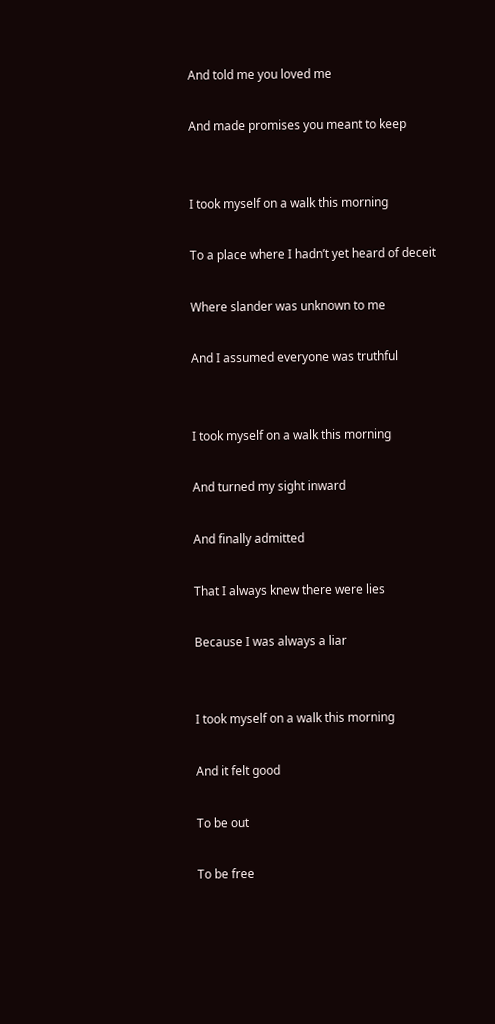And told me you loved me

And made promises you meant to keep


I took myself on a walk this morning

To a place where I hadn’t yet heard of deceit

Where slander was unknown to me

And I assumed everyone was truthful


I took myself on a walk this morning

And turned my sight inward

And finally admitted

That I always knew there were lies

Because I was always a liar


I took myself on a walk this morning

And it felt good

To be out

To be free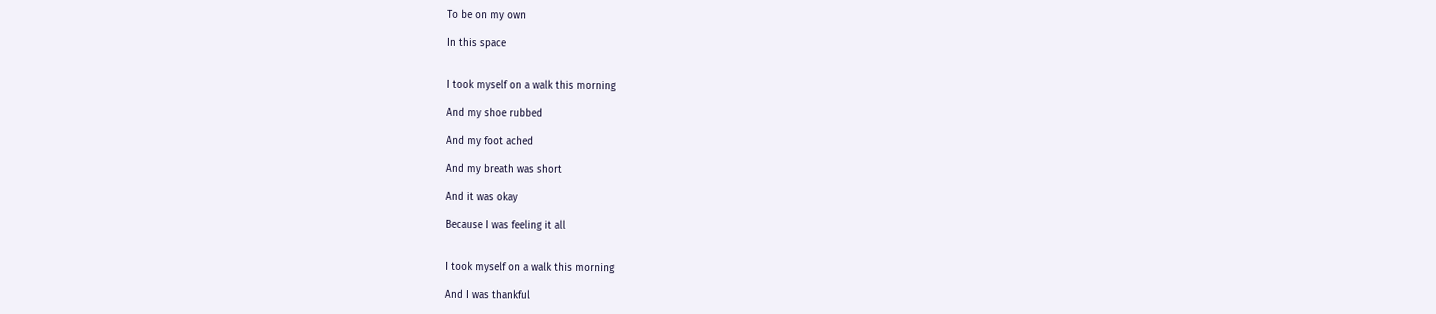To be on my own

In this space


I took myself on a walk this morning

And my shoe rubbed

And my foot ached

And my breath was short

And it was okay

Because I was feeling it all


I took myself on a walk this morning

And I was thankful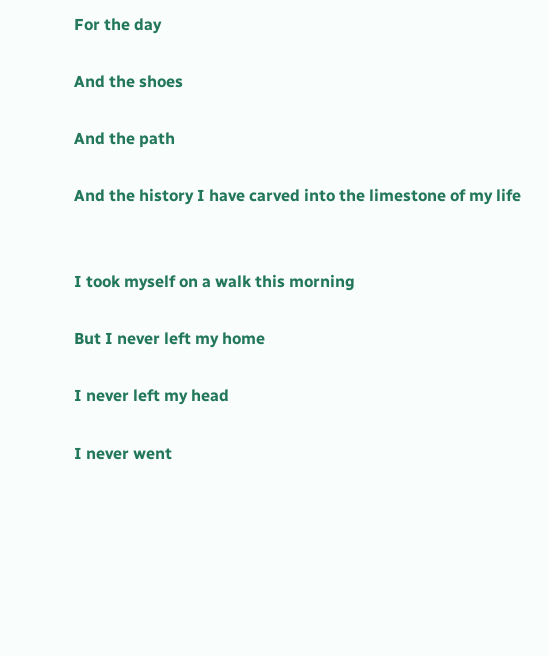For the day

And the shoes

And the path

And the history I have carved into the limestone of my life


I took myself on a walk this morning

But I never left my home

I never left my head

I never went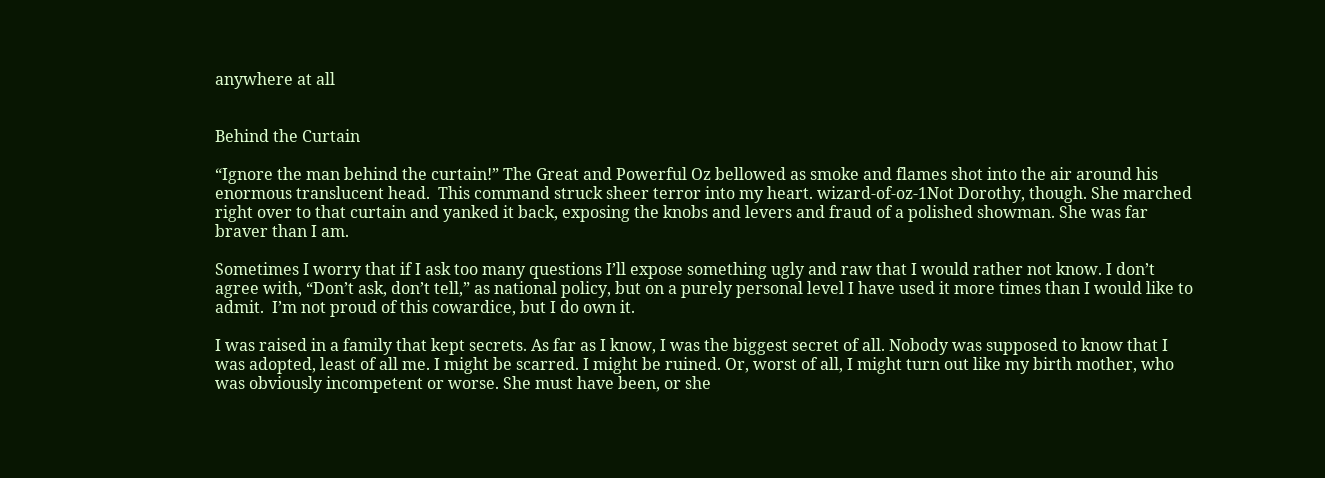anywhere at all


Behind the Curtain

“Ignore the man behind the curtain!” The Great and Powerful Oz bellowed as smoke and flames shot into the air around his enormous translucent head.  This command struck sheer terror into my heart. wizard-of-oz-1Not Dorothy, though. She marched right over to that curtain and yanked it back, exposing the knobs and levers and fraud of a polished showman. She was far braver than I am.

Sometimes I worry that if I ask too many questions I’ll expose something ugly and raw that I would rather not know. I don’t agree with, “Don’t ask, don’t tell,” as national policy, but on a purely personal level I have used it more times than I would like to admit.  I’m not proud of this cowardice, but I do own it.

I was raised in a family that kept secrets. As far as I know, I was the biggest secret of all. Nobody was supposed to know that I was adopted, least of all me. I might be scarred. I might be ruined. Or, worst of all, I might turn out like my birth mother, who was obviously incompetent or worse. She must have been, or she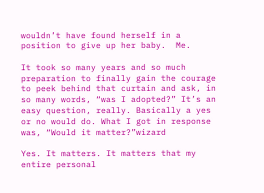wouldn’t have found herself in a position to give up her baby.  Me.

It took so many years and so much preparation to finally gain the courage to peek behind that curtain and ask, in so many words, “was I adopted?” It’s an easy question, really. Basically a yes or no would do. What I got in response was, “Would it matter?”wizard

Yes. It matters. It matters that my entire personal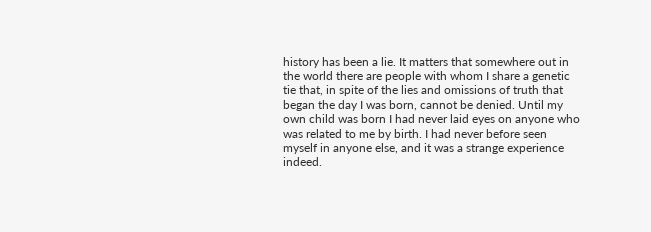history has been a lie. It matters that somewhere out in the world there are people with whom I share a genetic tie that, in spite of the lies and omissions of truth that began the day I was born, cannot be denied. Until my own child was born I had never laid eyes on anyone who was related to me by birth. I had never before seen myself in anyone else, and it was a strange experience indeed.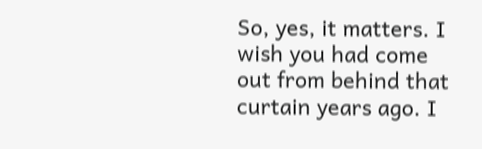So, yes, it matters. I wish you had come out from behind that curtain years ago. I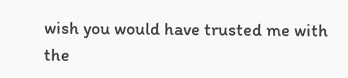wish you would have trusted me with the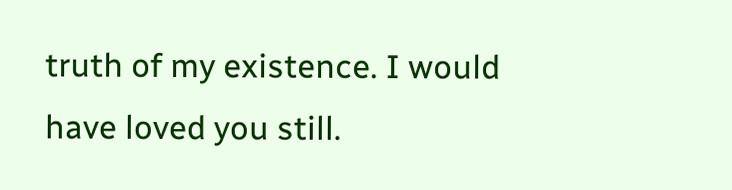truth of my existence. I would have loved you still.